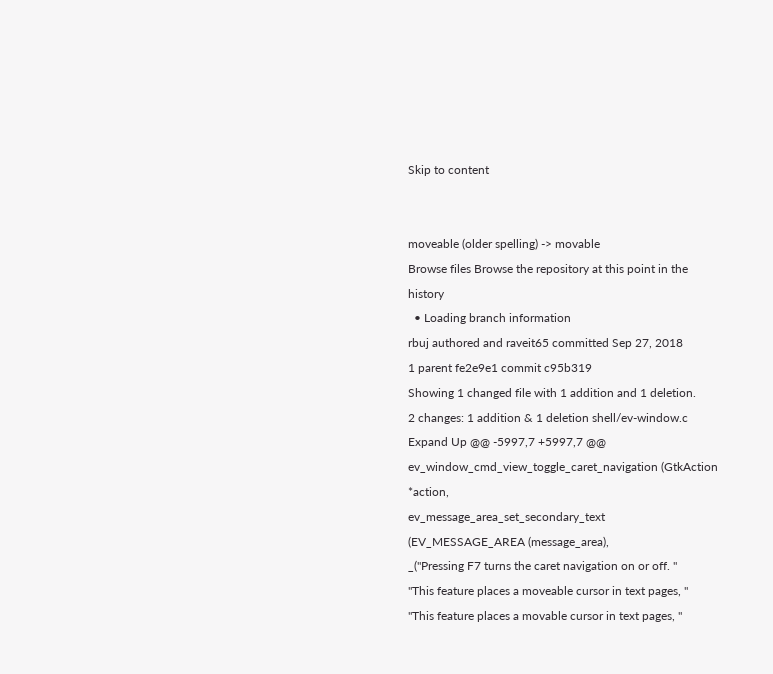Skip to content


moveable (older spelling) -> movable
Browse files Browse the repository at this point in the history
  • Loading branch information
rbuj authored and raveit65 committed Sep 27, 2018
1 parent fe2e9e1 commit c95b319
Showing 1 changed file with 1 addition and 1 deletion.
2 changes: 1 addition & 1 deletion shell/ev-window.c
Expand Up @@ -5997,7 +5997,7 @@ ev_window_cmd_view_toggle_caret_navigation (GtkAction *action,
ev_message_area_set_secondary_text (EV_MESSAGE_AREA (message_area),
_("Pressing F7 turns the caret navigation on or off. "
"This feature places a moveable cursor in text pages, "
"This feature places a movable cursor in text pages, "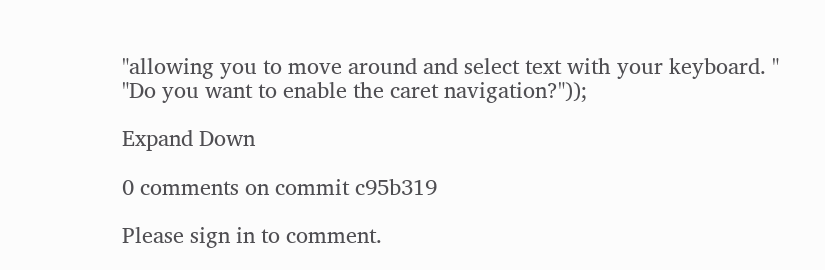"allowing you to move around and select text with your keyboard. "
"Do you want to enable the caret navigation?"));

Expand Down

0 comments on commit c95b319

Please sign in to comment.